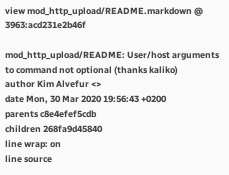view mod_http_upload/README.markdown @ 3963:acd231e2b46f

mod_http_upload/README: User/host arguments to command not optional (thanks kaliko)
author Kim Alvefur <>
date Mon, 30 Mar 2020 19:56:43 +0200
parents c8e4efef5cdb
children 268fa9d45840
line wrap: on
line source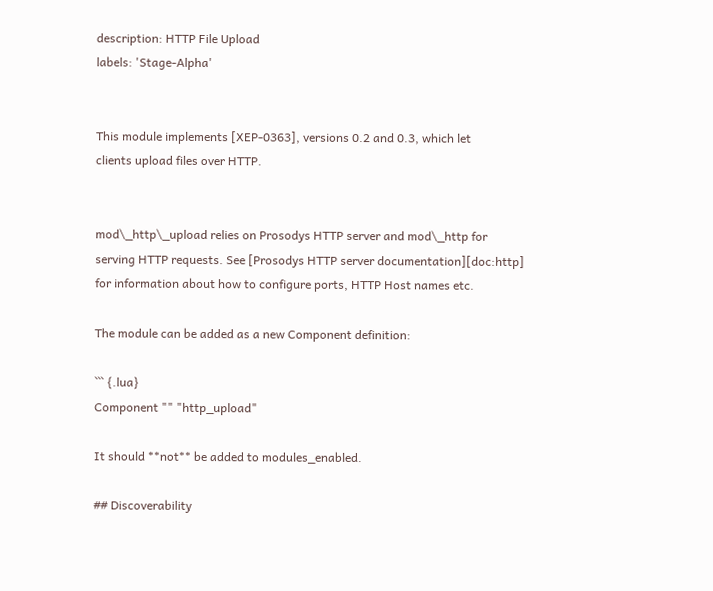description: HTTP File Upload
labels: 'Stage-Alpha'


This module implements [XEP-0363], versions 0.2 and 0.3, which let
clients upload files over HTTP.


mod\_http\_upload relies on Prosodys HTTP server and mod\_http for
serving HTTP requests. See [Prosodys HTTP server documentation][doc:http]
for information about how to configure ports, HTTP Host names etc.

The module can be added as a new Component definition:

``` {.lua}
Component "" "http_upload"

It should **not** be added to modules_enabled.

## Discoverability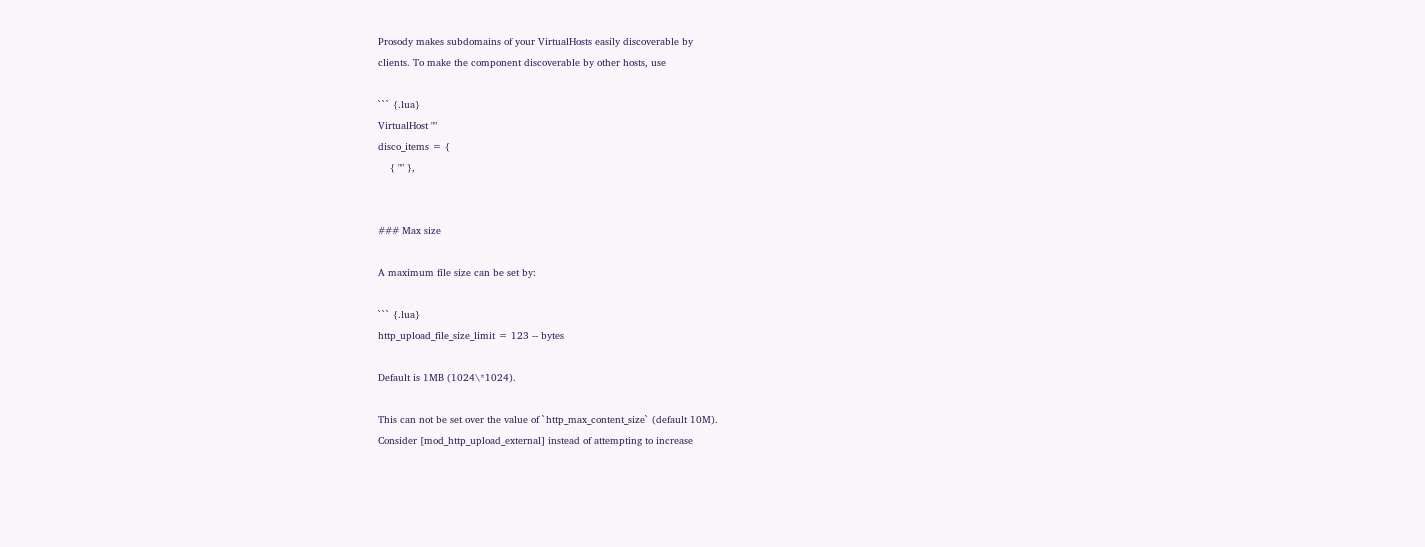Prosody makes subdomains of your VirtualHosts easily discoverable by
clients. To make the component discoverable by other hosts, use

``` {.lua}
VirtualHost ""
disco_items = {
    { "" },


### Max size

A maximum file size can be set by:

``` {.lua}
http_upload_file_size_limit = 123 -- bytes

Default is 1MB (1024\*1024).

This can not be set over the value of `http_max_content_size` (default 10M).
Consider [mod_http_upload_external] instead of attempting to increase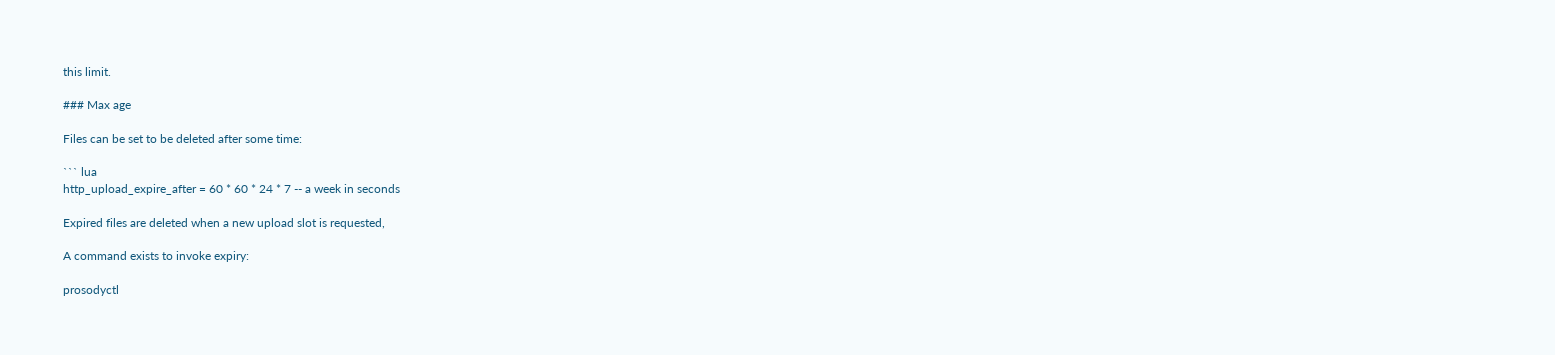this limit.

### Max age

Files can be set to be deleted after some time:

``` lua
http_upload_expire_after = 60 * 60 * 24 * 7 -- a week in seconds

Expired files are deleted when a new upload slot is requested,

A command exists to invoke expiry:

prosodyctl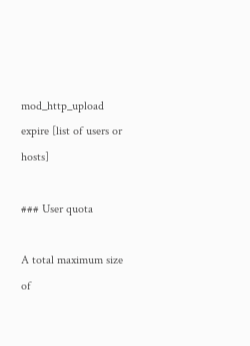mod_http_upload expire [list of users or hosts]

### User quota

A total maximum size of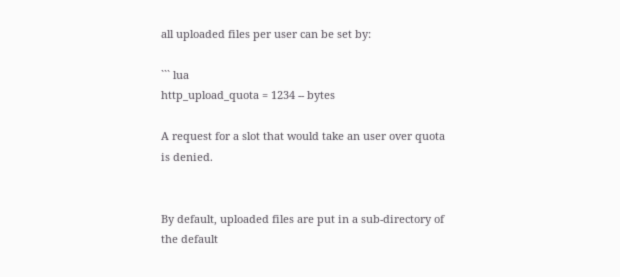all uploaded files per user can be set by:

``` lua
http_upload_quota = 1234 -- bytes

A request for a slot that would take an user over quota is denied.


By default, uploaded files are put in a sub-directory of the default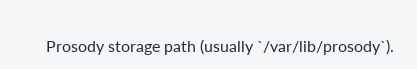Prosody storage path (usually `/var/lib/prosody`).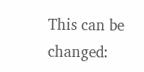This can be changed: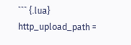``` {.lua}
http_upload_path =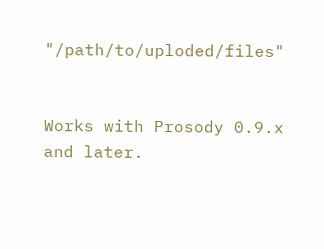"/path/to/uploded/files"


Works with Prosody 0.9.x and later.